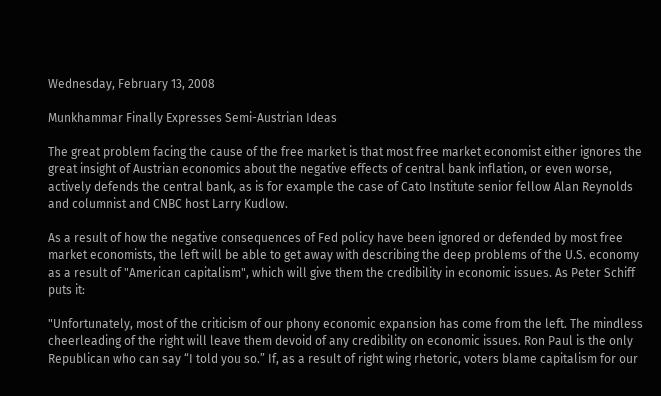Wednesday, February 13, 2008

Munkhammar Finally Expresses Semi-Austrian Ideas

The great problem facing the cause of the free market is that most free market economist either ignores the great insight of Austrian economics about the negative effects of central bank inflation, or even worse, actively defends the central bank, as is for example the case of Cato Institute senior fellow Alan Reynolds and columnist and CNBC host Larry Kudlow.

As a result of how the negative consequences of Fed policy have been ignored or defended by most free market economists, the left will be able to get away with describing the deep problems of the U.S. economy as a result of "American capitalism", which will give them the credibility in economic issues. As Peter Schiff puts it:

"Unfortunately, most of the criticism of our phony economic expansion has come from the left. The mindless cheerleading of the right will leave them devoid of any credibility on economic issues. Ron Paul is the only Republican who can say “I told you so.” If, as a result of right wing rhetoric, voters blame capitalism for our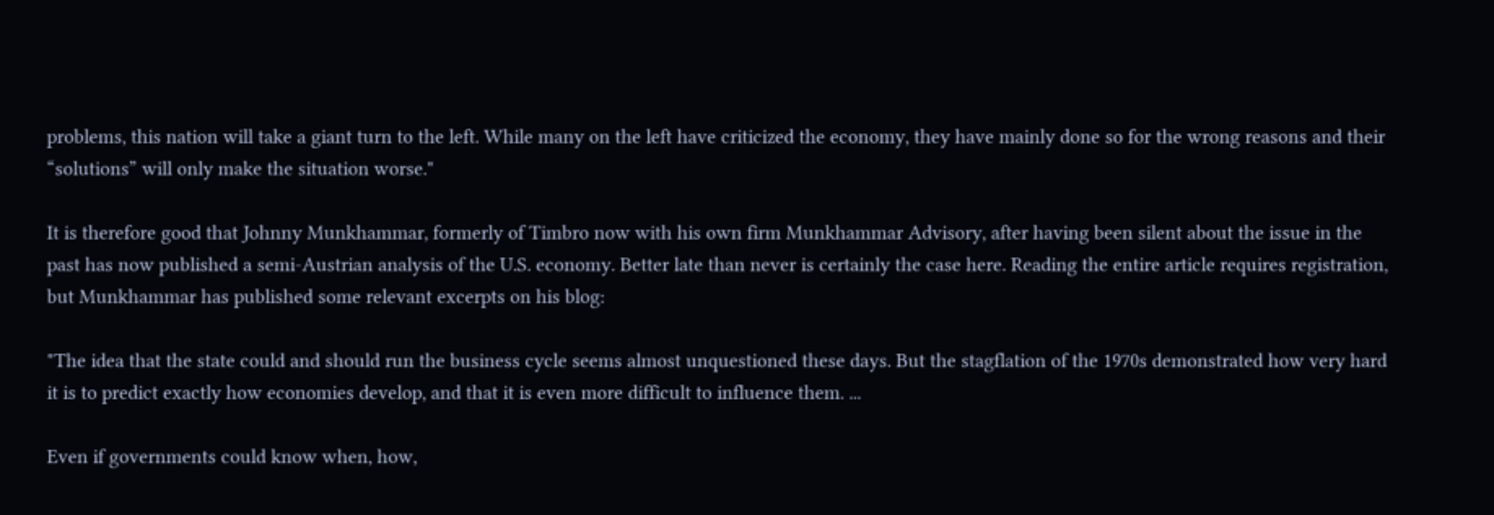problems, this nation will take a giant turn to the left. While many on the left have criticized the economy, they have mainly done so for the wrong reasons and their “solutions” will only make the situation worse."

It is therefore good that Johnny Munkhammar, formerly of Timbro now with his own firm Munkhammar Advisory, after having been silent about the issue in the past has now published a semi-Austrian analysis of the U.S. economy. Better late than never is certainly the case here. Reading the entire article requires registration, but Munkhammar has published some relevant excerpts on his blog:

"The idea that the state could and should run the business cycle seems almost unquestioned these days. But the stagflation of the 1970s demonstrated how very hard it is to predict exactly how economies develop, and that it is even more difficult to influence them. ...

Even if governments could know when, how,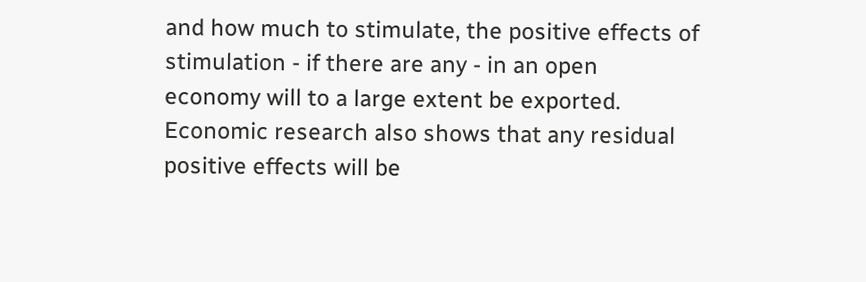and how much to stimulate, the positive effects of stimulation - if there are any - in an open economy will to a large extent be exported. Economic research also shows that any residual positive effects will be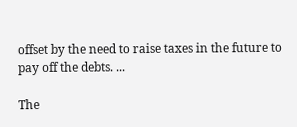offset by the need to raise taxes in the future to pay off the debts. ...

The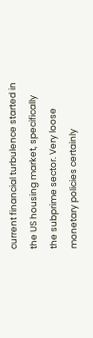current financial turbulence started in the US housing market, specifically the subprime sector. Very loose monetary policies certainly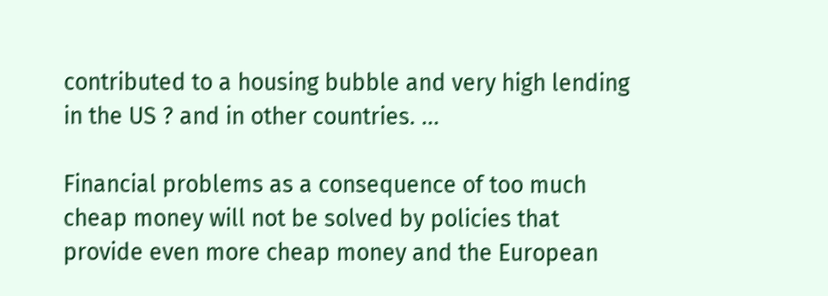contributed to a housing bubble and very high lending in the US ? and in other countries. ...

Financial problems as a consequence of too much cheap money will not be solved by policies that provide even more cheap money and the European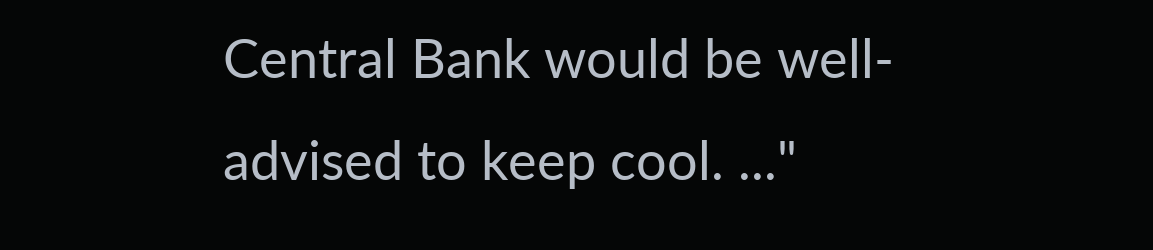Central Bank would be well-advised to keep cool. ..."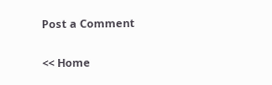Post a Comment

<< Home